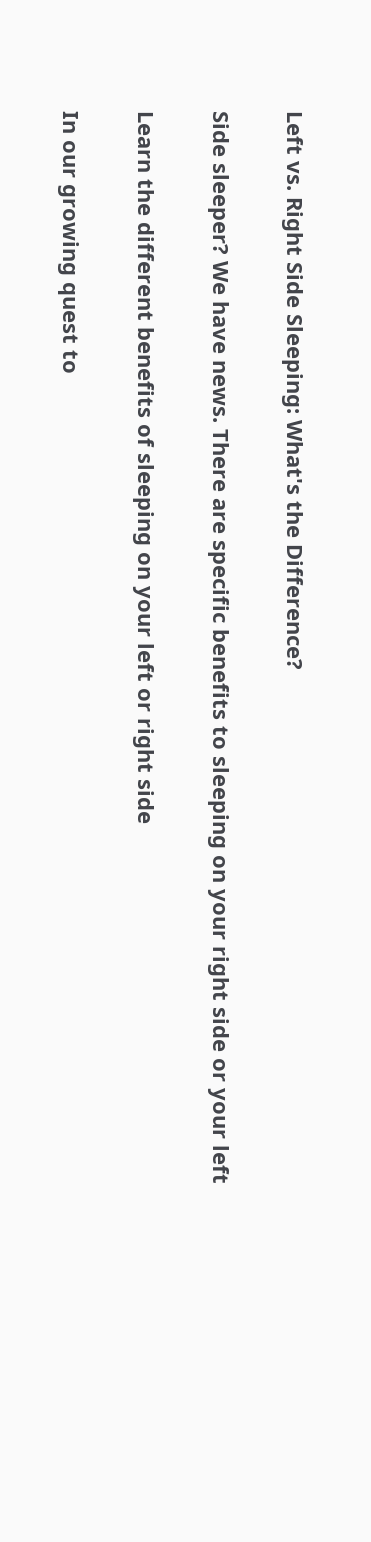Left vs. Right Side Sleeping: What's the Difference?

Side sleeper? We have news. There are specific benefits to sleeping on your right side or your left

Learn the different benefits of sleeping on your left or right side

In our growing quest to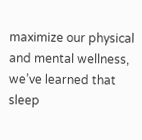maximize our physical and mental wellness, we’ve learned that sleep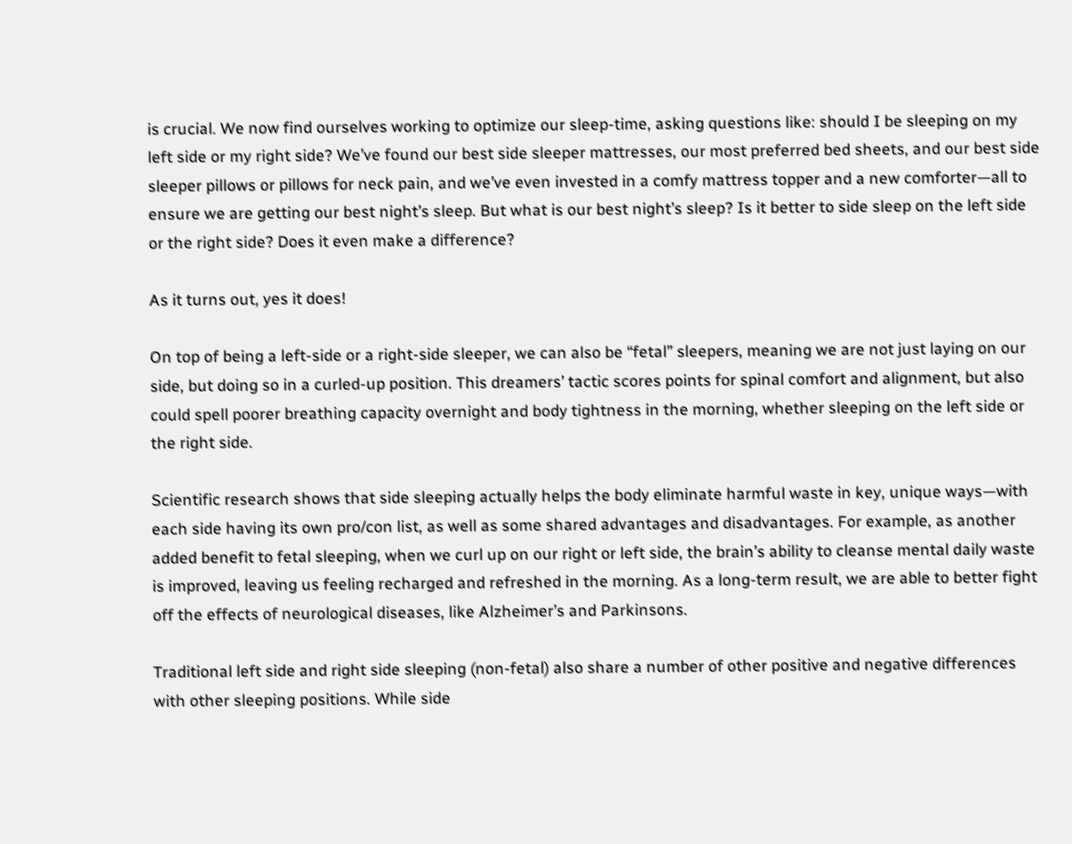is crucial. We now find ourselves working to optimize our sleep-time, asking questions like: should I be sleeping on my left side or my right side? We’ve found our best side sleeper mattresses, our most preferred bed sheets, and our best side sleeper pillows or pillows for neck pain, and we’ve even invested in a comfy mattress topper and a new comforter—all to ensure we are getting our best night’s sleep. But what is our best night’s sleep? Is it better to side sleep on the left side or the right side? Does it even make a difference?

As it turns out, yes it does!

On top of being a left-side or a right-side sleeper, we can also be “fetal” sleepers, meaning we are not just laying on our side, but doing so in a curled-up position. This dreamers’ tactic scores points for spinal comfort and alignment, but also could spell poorer breathing capacity overnight and body tightness in the morning, whether sleeping on the left side or the right side.

Scientific research shows that side sleeping actually helps the body eliminate harmful waste in key, unique ways—with each side having its own pro/con list, as well as some shared advantages and disadvantages. For example, as another added benefit to fetal sleeping, when we curl up on our right or left side, the brain’s ability to cleanse mental daily waste is improved, leaving us feeling recharged and refreshed in the morning. As a long-term result, we are able to better fight off the effects of neurological diseases, like Alzheimer’s and Parkinsons.

Traditional left side and right side sleeping (non-fetal) also share a number of other positive and negative differences with other sleeping positions. While side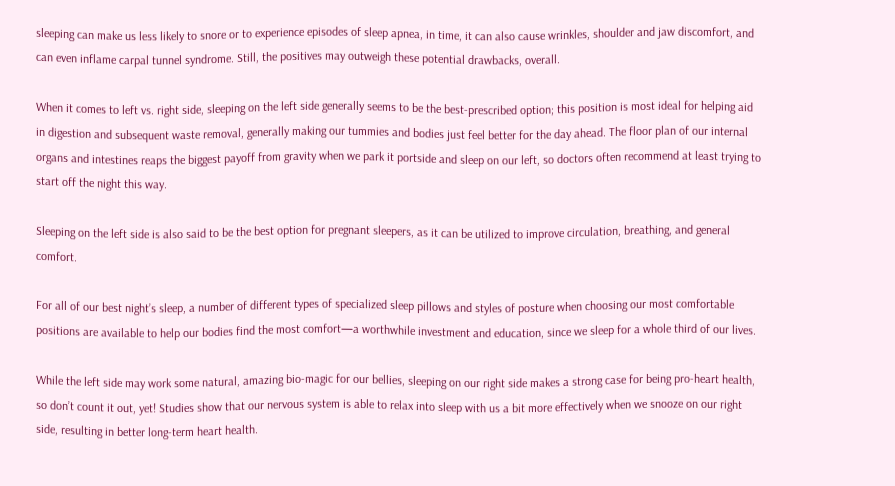sleeping can make us less likely to snore or to experience episodes of sleep apnea, in time, it can also cause wrinkles, shoulder and jaw discomfort, and can even inflame carpal tunnel syndrome. Still, the positives may outweigh these potential drawbacks, overall.

When it comes to left vs. right side, sleeping on the left side generally seems to be the best-prescribed option; this position is most ideal for helping aid in digestion and subsequent waste removal, generally making our tummies and bodies just feel better for the day ahead. The floor plan of our internal organs and intestines reaps the biggest payoff from gravity when we park it portside and sleep on our left, so doctors often recommend at least trying to start off the night this way.

Sleeping on the left side is also said to be the best option for pregnant sleepers, as it can be utilized to improve circulation, breathing, and general comfort.

For all of our best night’s sleep, a number of different types of specialized sleep pillows and styles of posture when choosing our most comfortable positions are available to help our bodies find the most comfort—a worthwhile investment and education, since we sleep for a whole third of our lives.

While the left side may work some natural, amazing bio-magic for our bellies, sleeping on our right side makes a strong case for being pro-heart health, so don’t count it out, yet! Studies show that our nervous system is able to relax into sleep with us a bit more effectively when we snooze on our right side, resulting in better long-term heart health.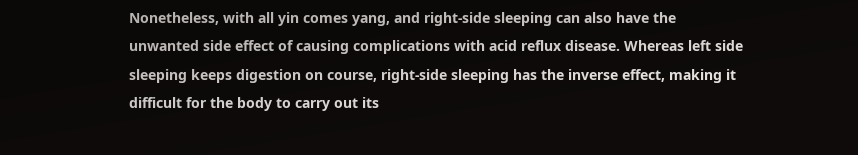Nonetheless, with all yin comes yang, and right-side sleeping can also have the unwanted side effect of causing complications with acid reflux disease. Whereas left side sleeping keeps digestion on course, right-side sleeping has the inverse effect, making it difficult for the body to carry out its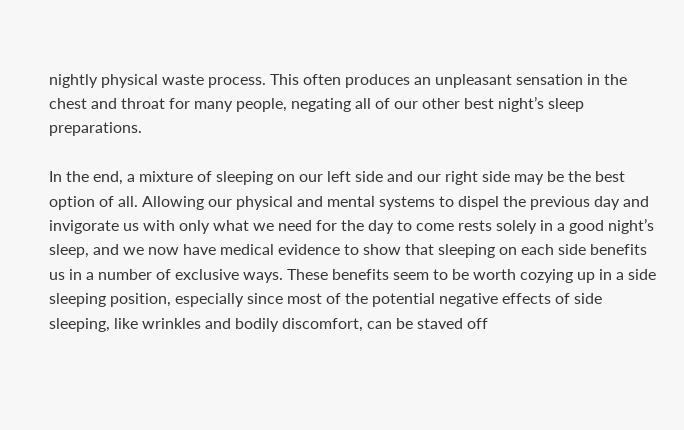nightly physical waste process. This often produces an unpleasant sensation in the chest and throat for many people, negating all of our other best night’s sleep preparations.

In the end, a mixture of sleeping on our left side and our right side may be the best option of all. Allowing our physical and mental systems to dispel the previous day and invigorate us with only what we need for the day to come rests solely in a good night’s sleep, and we now have medical evidence to show that sleeping on each side benefits us in a number of exclusive ways. These benefits seem to be worth cozying up in a side sleeping position, especially since most of the potential negative effects of side sleeping, like wrinkles and bodily discomfort, can be staved off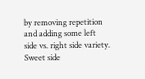by removing repetition and adding some left side vs. right side variety. Sweet side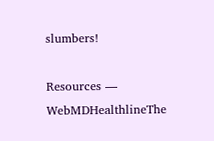slumbers!

Resources — WebMDHealthlineThe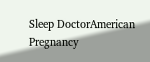Sleep DoctorAmerican Pregnancy